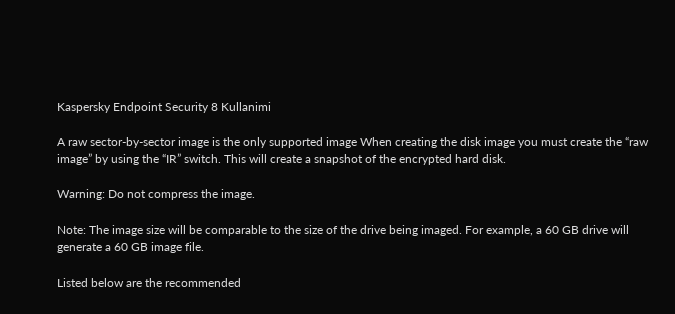Kaspersky Endpoint Security 8 Kullanimi

A raw sector-by-sector image is the only supported image When creating the disk image you must create the “raw image” by using the “IR” switch. This will create a snapshot of the encrypted hard disk.

Warning: Do not compress the image.

Note: The image size will be comparable to the size of the drive being imaged. For example, a 60 GB drive will generate a 60 GB image file.

Listed below are the recommended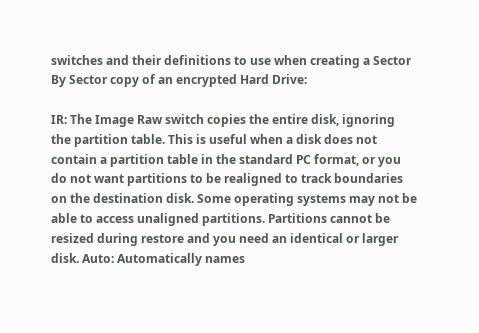switches and their definitions to use when creating a Sector By Sector copy of an encrypted Hard Drive:

IR: The Image Raw switch copies the entire disk, ignoring the partition table. This is useful when a disk does not contain a partition table in the standard PC format, or you do not want partitions to be realigned to track boundaries on the destination disk. Some operating systems may not be able to access unaligned partitions. Partitions cannot be resized during restore and you need an identical or larger disk. Auto: Automatically names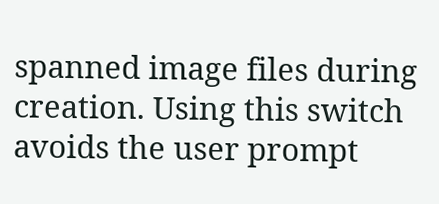spanned image files during creation. Using this switch avoids the user prompt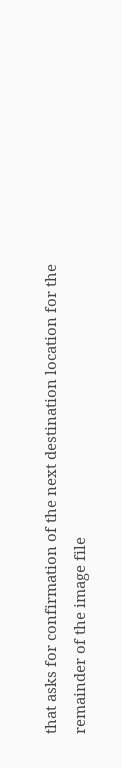that asks for confirmation of the next destination location for the remainder of the image file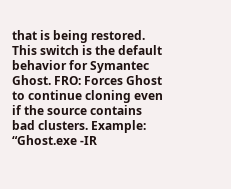that is being restored. This switch is the default behavior for Symantec Ghost. FRO: Forces Ghost to continue cloning even if the source contains bad clusters. Example: “Ghost.exe -IR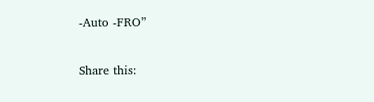-Auto -FRO”

Share this: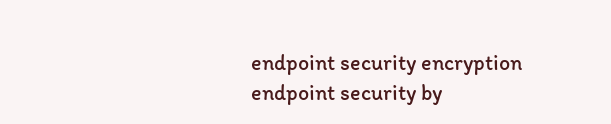endpoint security encryption     endpoint security by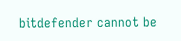bitdefender cannot be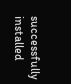successfully installed